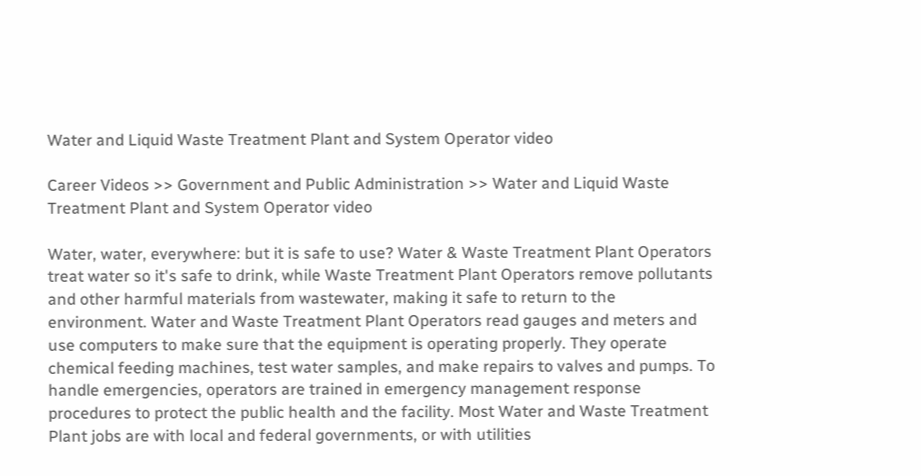Water and Liquid Waste Treatment Plant and System Operator video

Career Videos >> Government and Public Administration >> Water and Liquid Waste Treatment Plant and System Operator video

Water, water, everywhere: but it is safe to use? Water & Waste Treatment Plant Operators treat water so it's safe to drink, while Waste Treatment Plant Operators remove pollutants and other harmful materials from wastewater, making it safe to return to the environment. Water and Waste Treatment Plant Operators read gauges and meters and use computers to make sure that the equipment is operating properly. They operate chemical feeding machines, test water samples, and make repairs to valves and pumps. To handle emergencies, operators are trained in emergency management response procedures to protect the public health and the facility. Most Water and Waste Treatment Plant jobs are with local and federal governments, or with utilities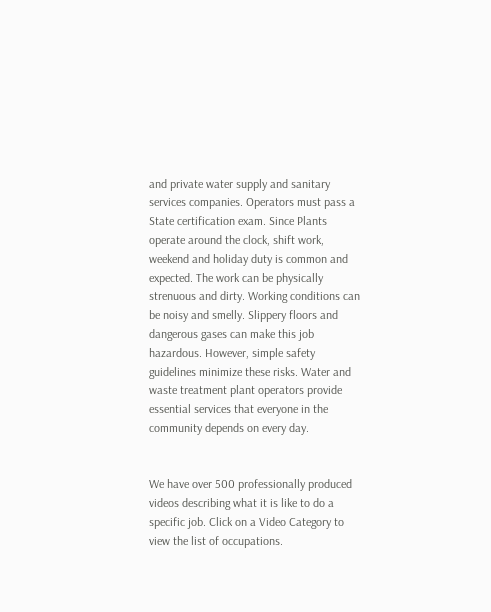and private water supply and sanitary services companies. Operators must pass a State certification exam. Since Plants operate around the clock, shift work, weekend and holiday duty is common and expected. The work can be physically strenuous and dirty. Working conditions can be noisy and smelly. Slippery floors and dangerous gases can make this job hazardous. However, simple safety guidelines minimize these risks. Water and waste treatment plant operators provide essential services that everyone in the community depends on every day.


We have over 500 professionally produced videos describing what it is like to do a specific job. Click on a Video Category to view the list of occupations.